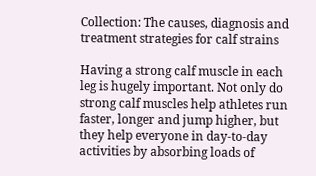Collection: The causes, diagnosis and treatment strategies for calf strains

Having a strong calf muscle in each leg is hugely important. Not only do strong calf muscles help athletes run faster, longer and jump higher, but they help everyone in day-to-day activities by absorbing loads of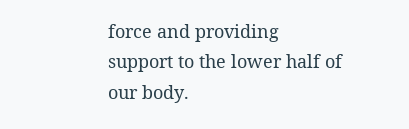force and providing support to the lower half of our body.